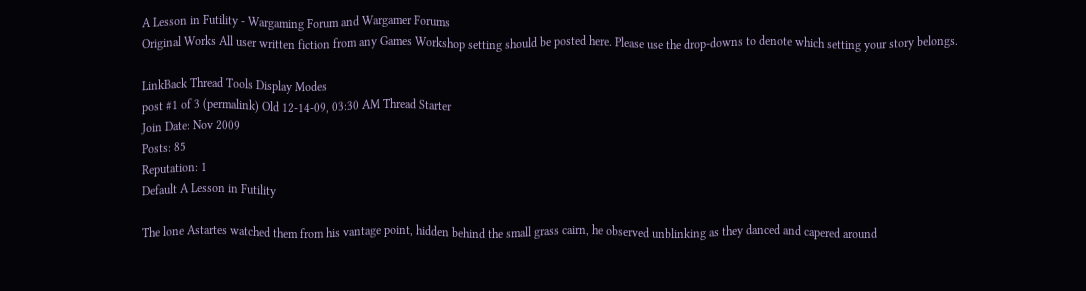A Lesson in Futility - Wargaming Forum and Wargamer Forums
Original Works All user written fiction from any Games Workshop setting should be posted here. Please use the drop-downs to denote which setting your story belongs.

LinkBack Thread Tools Display Modes
post #1 of 3 (permalink) Old 12-14-09, 03:30 AM Thread Starter
Join Date: Nov 2009
Posts: 85
Reputation: 1
Default A Lesson in Futility

The lone Astartes watched them from his vantage point, hidden behind the small grass cairn, he observed unblinking as they danced and capered around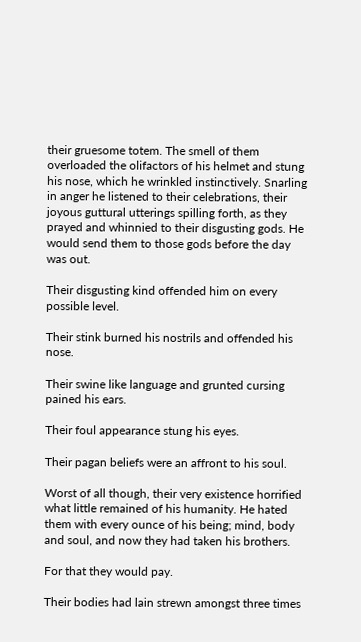their gruesome totem. The smell of them overloaded the olifactors of his helmet and stung his nose, which he wrinkled instinctively. Snarling in anger he listened to their celebrations, their joyous guttural utterings spilling forth, as they prayed and whinnied to their disgusting gods. He would send them to those gods before the day was out.

Their disgusting kind offended him on every possible level.

Their stink burned his nostrils and offended his nose.

Their swine like language and grunted cursing pained his ears.

Their foul appearance stung his eyes.

Their pagan beliefs were an affront to his soul.

Worst of all though, their very existence horrified what little remained of his humanity. He hated them with every ounce of his being; mind, body and soul, and now they had taken his brothers.

For that they would pay.

Their bodies had lain strewn amongst three times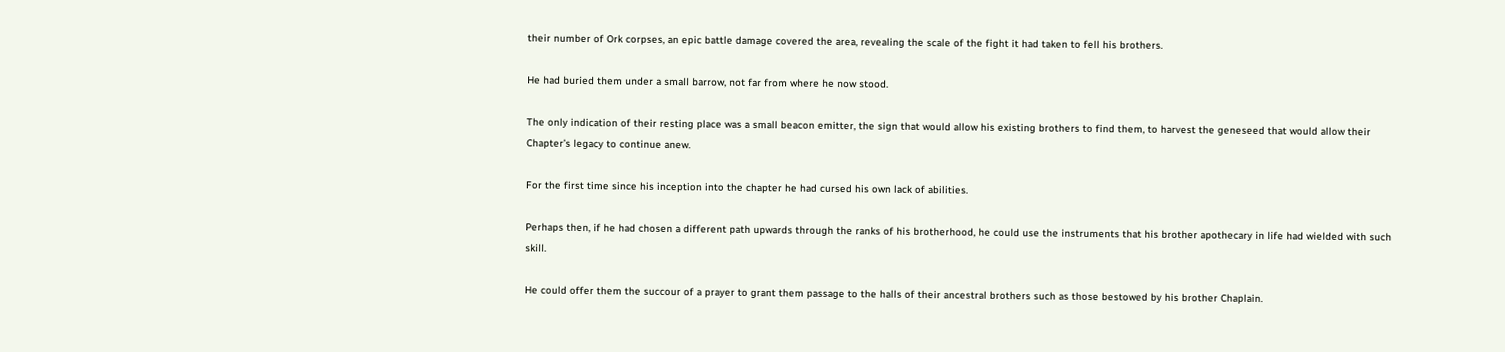their number of Ork corpses, an epic battle damage covered the area, revealing the scale of the fight it had taken to fell his brothers.

He had buried them under a small barrow, not far from where he now stood.

The only indication of their resting place was a small beacon emitter, the sign that would allow his existing brothers to find them, to harvest the geneseed that would allow their Chapter’s legacy to continue anew.

For the first time since his inception into the chapter he had cursed his own lack of abilities.

Perhaps then, if he had chosen a different path upwards through the ranks of his brotherhood, he could use the instruments that his brother apothecary in life had wielded with such skill.

He could offer them the succour of a prayer to grant them passage to the halls of their ancestral brothers such as those bestowed by his brother Chaplain.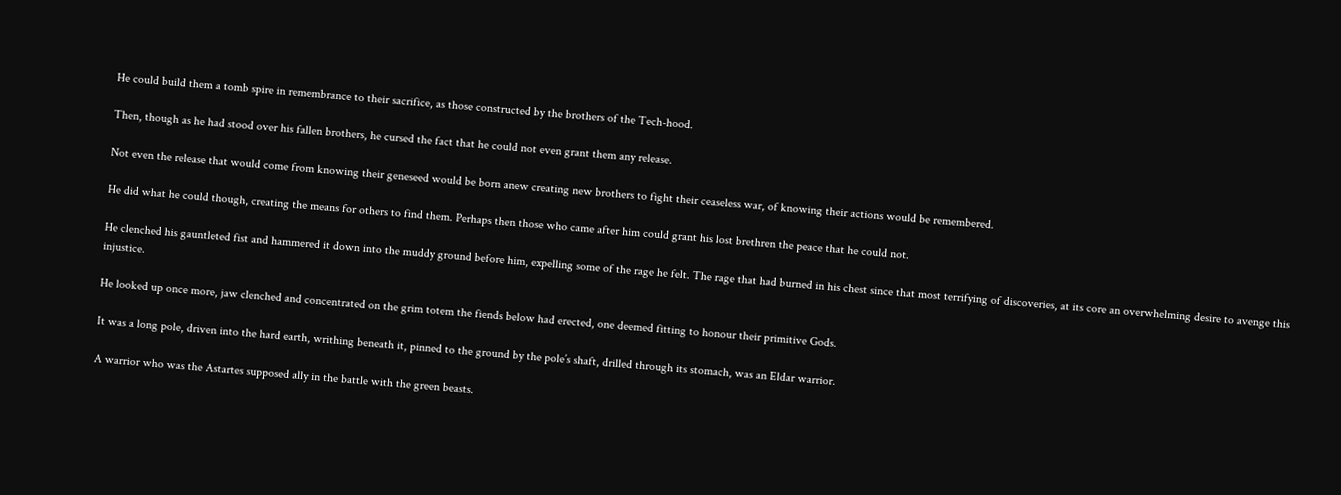He could build them a tomb spire in remembrance to their sacrifice, as those constructed by the brothers of the Tech-hood.

Then, though as he had stood over his fallen brothers, he cursed the fact that he could not even grant them any release.

Not even the release that would come from knowing their geneseed would be born anew creating new brothers to fight their ceaseless war, of knowing their actions would be remembered.

He did what he could though, creating the means for others to find them. Perhaps then those who came after him could grant his lost brethren the peace that he could not.

He clenched his gauntleted fist and hammered it down into the muddy ground before him, expelling some of the rage he felt. The rage that had burned in his chest since that most terrifying of discoveries, at its core an overwhelming desire to avenge this injustice.

He looked up once more, jaw clenched and concentrated on the grim totem the fiends below had erected, one deemed fitting to honour their primitive Gods.

It was a long pole, driven into the hard earth, writhing beneath it, pinned to the ground by the pole’s shaft, drilled through its stomach, was an Eldar warrior.

A warrior who was the Astartes supposed ally in the battle with the green beasts.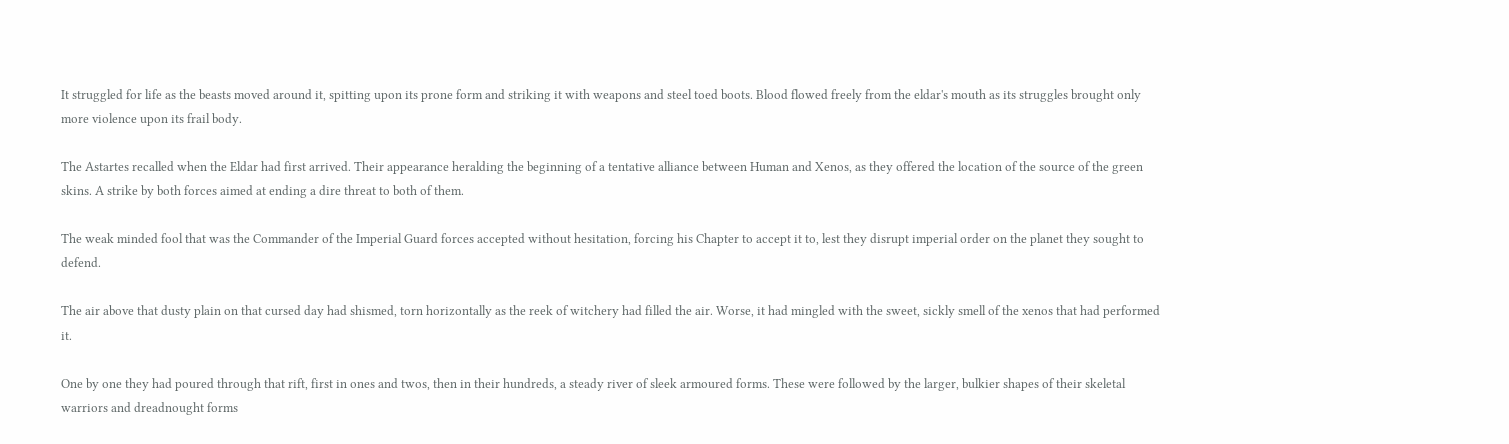It struggled for life as the beasts moved around it, spitting upon its prone form and striking it with weapons and steel toed boots. Blood flowed freely from the eldar's mouth as its struggles brought only more violence upon its frail body.

The Astartes recalled when the Eldar had first arrived. Their appearance heralding the beginning of a tentative alliance between Human and Xenos, as they offered the location of the source of the green skins. A strike by both forces aimed at ending a dire threat to both of them.

The weak minded fool that was the Commander of the Imperial Guard forces accepted without hesitation, forcing his Chapter to accept it to, lest they disrupt imperial order on the planet they sought to defend.

The air above that dusty plain on that cursed day had shismed, torn horizontally as the reek of witchery had filled the air. Worse, it had mingled with the sweet, sickly smell of the xenos that had performed it.

One by one they had poured through that rift, first in ones and twos, then in their hundreds, a steady river of sleek armoured forms. These were followed by the larger, bulkier shapes of their skeletal warriors and dreadnought forms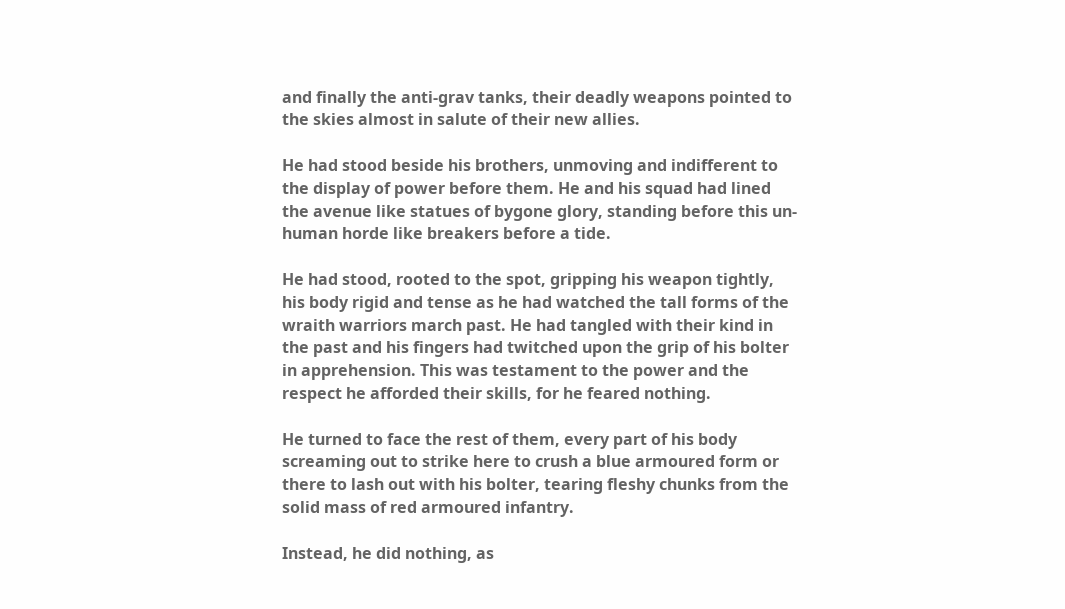and finally the anti-grav tanks, their deadly weapons pointed to the skies almost in salute of their new allies.

He had stood beside his brothers, unmoving and indifferent to the display of power before them. He and his squad had lined the avenue like statues of bygone glory, standing before this un-human horde like breakers before a tide.

He had stood, rooted to the spot, gripping his weapon tightly, his body rigid and tense as he had watched the tall forms of the wraith warriors march past. He had tangled with their kind in the past and his fingers had twitched upon the grip of his bolter in apprehension. This was testament to the power and the respect he afforded their skills, for he feared nothing.

He turned to face the rest of them, every part of his body screaming out to strike here to crush a blue armoured form or there to lash out with his bolter, tearing fleshy chunks from the solid mass of red armoured infantry.

Instead, he did nothing, as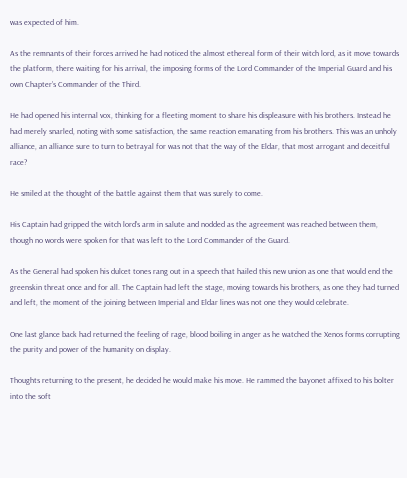was expected of him.

As the remnants of their forces arrived he had noticed the almost ethereal form of their witch lord, as it move towards the platform, there waiting for his arrival, the imposing forms of the Lord Commander of the Imperial Guard and his own Chapter’s Commander of the Third.

He had opened his internal vox, thinking for a fleeting moment to share his displeasure with his brothers. Instead he had merely snarled, noting with some satisfaction, the same reaction emanating from his brothers. This was an unholy alliance, an alliance sure to turn to betrayal for was not that the way of the Eldar, that most arrogant and deceitful race?

He smiled at the thought of the battle against them that was surely to come.

His Captain had gripped the witch lord’s arm in salute and nodded as the agreement was reached between them, though no words were spoken for that was left to the Lord Commander of the Guard.

As the General had spoken his dulcet tones rang out in a speech that hailed this new union as one that would end the greenskin threat once and for all. The Captain had left the stage, moving towards his brothers, as one they had turned and left, the moment of the joining between Imperial and Eldar lines was not one they would celebrate.

One last glance back had returned the feeling of rage, blood boiling in anger as he watched the Xenos forms corrupting the purity and power of the humanity on display.

Thoughts returning to the present, he decided he would make his move. He rammed the bayonet affixed to his bolter into the soft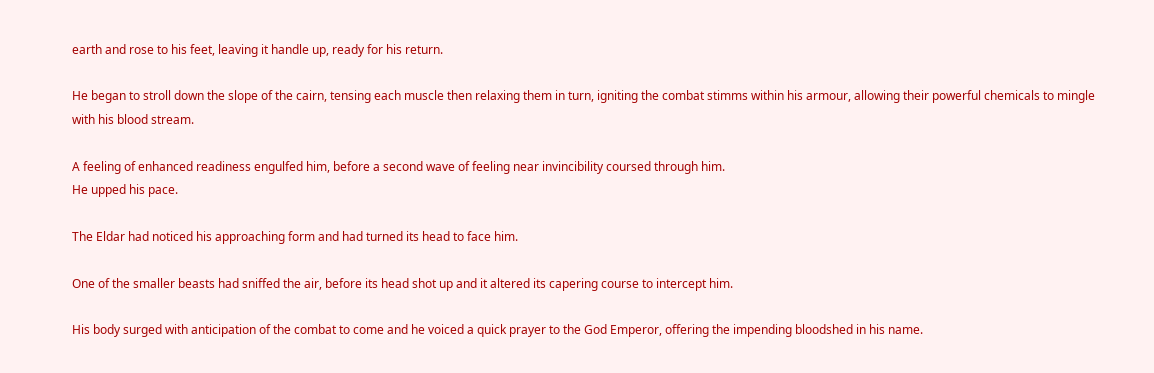earth and rose to his feet, leaving it handle up, ready for his return.

He began to stroll down the slope of the cairn, tensing each muscle then relaxing them in turn, igniting the combat stimms within his armour, allowing their powerful chemicals to mingle with his blood stream.

A feeling of enhanced readiness engulfed him, before a second wave of feeling near invincibility coursed through him.
He upped his pace.

The Eldar had noticed his approaching form and had turned its head to face him.

One of the smaller beasts had sniffed the air, before its head shot up and it altered its capering course to intercept him.

His body surged with anticipation of the combat to come and he voiced a quick prayer to the God Emperor, offering the impending bloodshed in his name.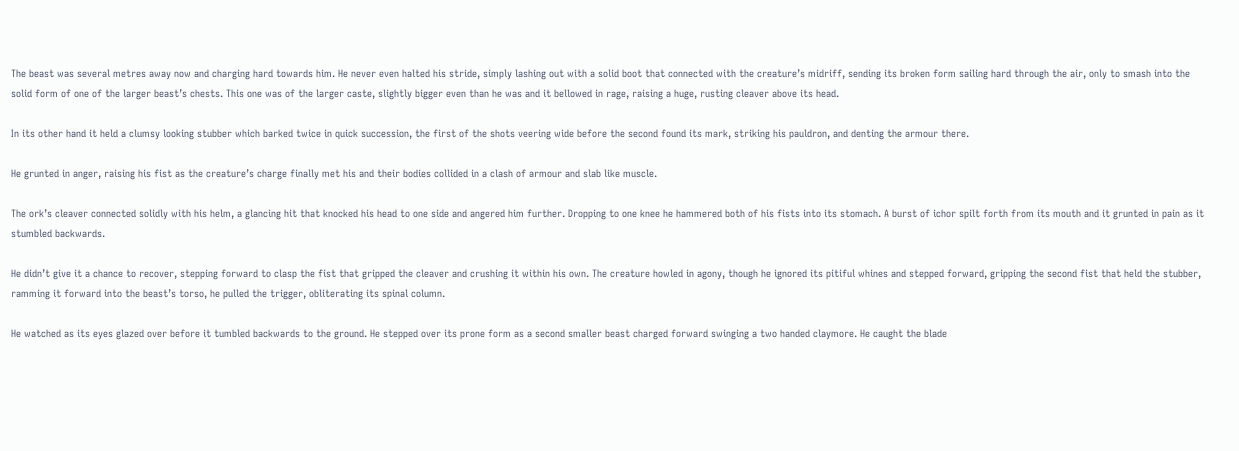The beast was several metres away now and charging hard towards him. He never even halted his stride, simply lashing out with a solid boot that connected with the creature’s midriff, sending its broken form sailing hard through the air, only to smash into the solid form of one of the larger beast’s chests. This one was of the larger caste, slightly bigger even than he was and it bellowed in rage, raising a huge, rusting cleaver above its head.

In its other hand it held a clumsy looking stubber which barked twice in quick succession, the first of the shots veering wide before the second found its mark, striking his pauldron, and denting the armour there.

He grunted in anger, raising his fist as the creature’s charge finally met his and their bodies collided in a clash of armour and slab like muscle.

The ork’s cleaver connected solidly with his helm, a glancing hit that knocked his head to one side and angered him further. Dropping to one knee he hammered both of his fists into its stomach. A burst of ichor spilt forth from its mouth and it grunted in pain as it stumbled backwards.

He didn’t give it a chance to recover, stepping forward to clasp the fist that gripped the cleaver and crushing it within his own. The creature howled in agony, though he ignored its pitiful whines and stepped forward, gripping the second fist that held the stubber, ramming it forward into the beast’s torso, he pulled the trigger, obliterating its spinal column.

He watched as its eyes glazed over before it tumbled backwards to the ground. He stepped over its prone form as a second smaller beast charged forward swinging a two handed claymore. He caught the blade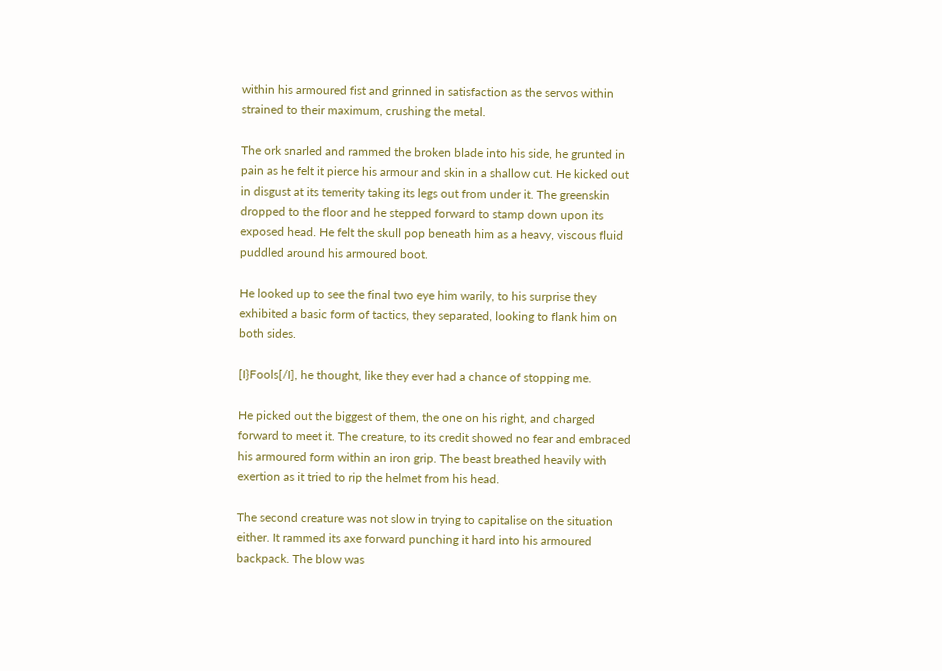within his armoured fist and grinned in satisfaction as the servos within strained to their maximum, crushing the metal.

The ork snarled and rammed the broken blade into his side, he grunted in pain as he felt it pierce his armour and skin in a shallow cut. He kicked out in disgust at its temerity taking its legs out from under it. The greenskin dropped to the floor and he stepped forward to stamp down upon its exposed head. He felt the skull pop beneath him as a heavy, viscous fluid puddled around his armoured boot.

He looked up to see the final two eye him warily, to his surprise they exhibited a basic form of tactics, they separated, looking to flank him on both sides.

[I}Fools[/I], he thought, like they ever had a chance of stopping me.

He picked out the biggest of them, the one on his right, and charged forward to meet it. The creature, to its credit showed no fear and embraced his armoured form within an iron grip. The beast breathed heavily with exertion as it tried to rip the helmet from his head.

The second creature was not slow in trying to capitalise on the situation either. It rammed its axe forward punching it hard into his armoured backpack. The blow was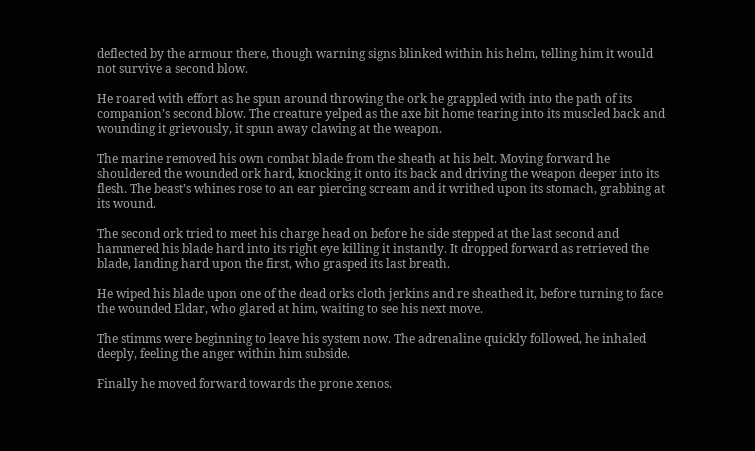deflected by the armour there, though warning signs blinked within his helm, telling him it would not survive a second blow.

He roared with effort as he spun around throwing the ork he grappled with into the path of its companion’s second blow. The creature yelped as the axe bit home tearing into its muscled back and wounding it grievously, it spun away clawing at the weapon.

The marine removed his own combat blade from the sheath at his belt. Moving forward he shouldered the wounded ork hard, knocking it onto its back and driving the weapon deeper into its flesh. The beast’s whines rose to an ear piercing scream and it writhed upon its stomach, grabbing at its wound.

The second ork tried to meet his charge head on before he side stepped at the last second and hammered his blade hard into its right eye killing it instantly. It dropped forward as retrieved the blade, landing hard upon the first, who grasped its last breath.

He wiped his blade upon one of the dead orks cloth jerkins and re sheathed it, before turning to face the wounded Eldar, who glared at him, waiting to see his next move.

The stimms were beginning to leave his system now. The adrenaline quickly followed, he inhaled deeply, feeling the anger within him subside.

Finally he moved forward towards the prone xenos.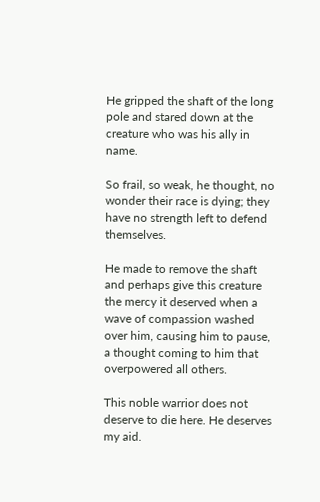He gripped the shaft of the long pole and stared down at the creature who was his ally in name.

So frail, so weak, he thought, no wonder their race is dying; they have no strength left to defend themselves.

He made to remove the shaft and perhaps give this creature the mercy it deserved when a wave of compassion washed over him, causing him to pause, a thought coming to him that overpowered all others.

This noble warrior does not deserve to die here. He deserves my aid.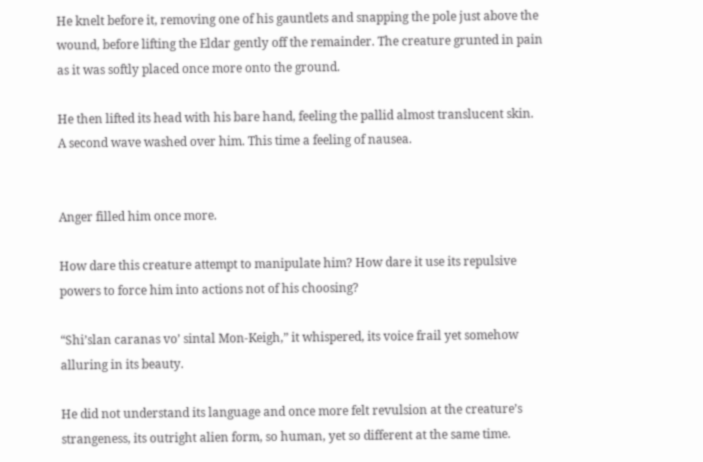He knelt before it, removing one of his gauntlets and snapping the pole just above the wound, before lifting the Eldar gently off the remainder. The creature grunted in pain as it was softly placed once more onto the ground.

He then lifted its head with his bare hand, feeling the pallid almost translucent skin.
A second wave washed over him. This time a feeling of nausea.


Anger filled him once more.

How dare this creature attempt to manipulate him? How dare it use its repulsive powers to force him into actions not of his choosing?

“Shi’slan caranas vo’ sintal Mon-Keigh,” it whispered, its voice frail yet somehow alluring in its beauty.

He did not understand its language and once more felt revulsion at the creature’s strangeness, its outright alien form, so human, yet so different at the same time.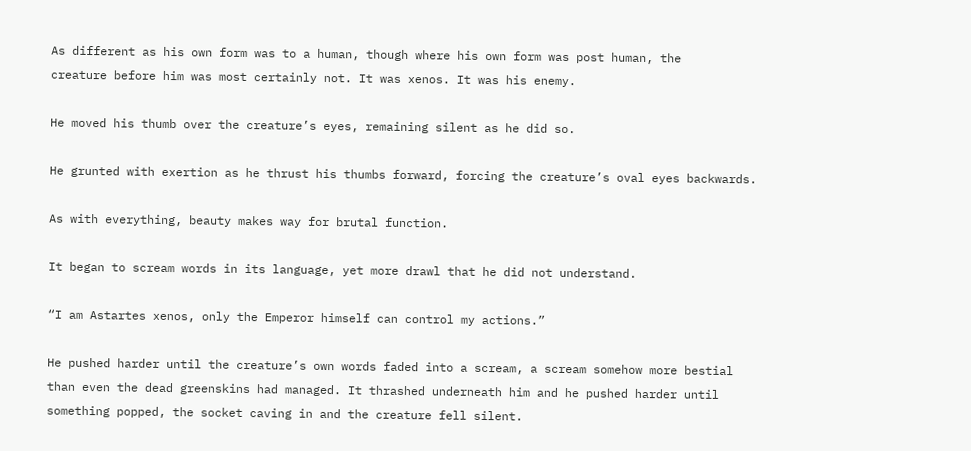As different as his own form was to a human, though where his own form was post human, the
creature before him was most certainly not. It was xenos. It was his enemy.

He moved his thumb over the creature’s eyes, remaining silent as he did so.

He grunted with exertion as he thrust his thumbs forward, forcing the creature’s oval eyes backwards.

As with everything, beauty makes way for brutal function.

It began to scream words in its language, yet more drawl that he did not understand.

“I am Astartes xenos, only the Emperor himself can control my actions.”

He pushed harder until the creature’s own words faded into a scream, a scream somehow more bestial than even the dead greenskins had managed. It thrashed underneath him and he pushed harder until something popped, the socket caving in and the creature fell silent.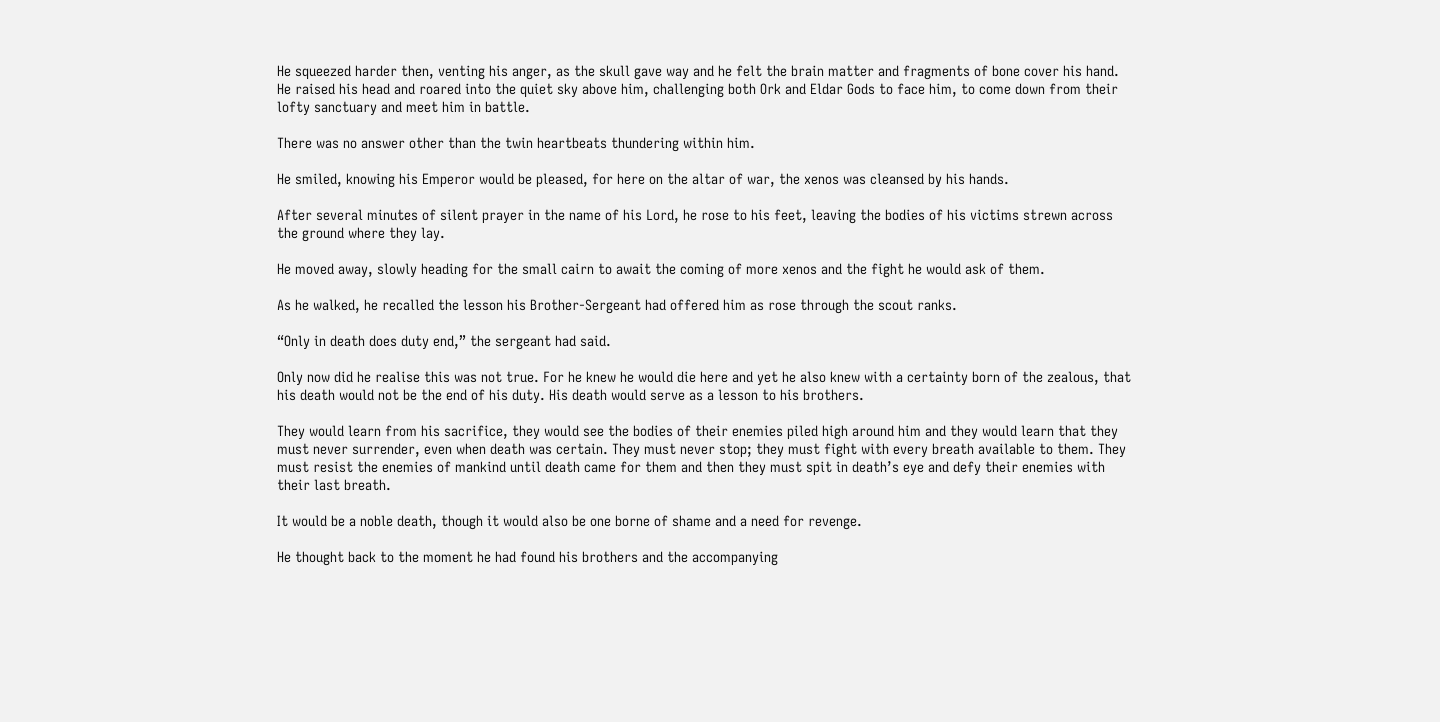He squeezed harder then, venting his anger, as the skull gave way and he felt the brain matter and fragments of bone cover his hand. He raised his head and roared into the quiet sky above him, challenging both Ork and Eldar Gods to face him, to come down from their lofty sanctuary and meet him in battle.

There was no answer other than the twin heartbeats thundering within him.

He smiled, knowing his Emperor would be pleased, for here on the altar of war, the xenos was cleansed by his hands.

After several minutes of silent prayer in the name of his Lord, he rose to his feet, leaving the bodies of his victims strewn across the ground where they lay.

He moved away, slowly heading for the small cairn to await the coming of more xenos and the fight he would ask of them.

As he walked, he recalled the lesson his Brother-Sergeant had offered him as rose through the scout ranks.

“Only in death does duty end,” the sergeant had said.

Only now did he realise this was not true. For he knew he would die here and yet he also knew with a certainty born of the zealous, that his death would not be the end of his duty. His death would serve as a lesson to his brothers.

They would learn from his sacrifice, they would see the bodies of their enemies piled high around him and they would learn that they must never surrender, even when death was certain. They must never stop; they must fight with every breath available to them. They must resist the enemies of mankind until death came for them and then they must spit in death’s eye and defy their enemies with their last breath.

It would be a noble death, though it would also be one borne of shame and a need for revenge.

He thought back to the moment he had found his brothers and the accompanying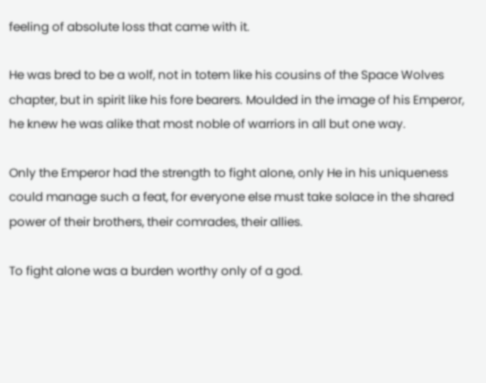feeling of absolute loss that came with it.

He was bred to be a wolf, not in totem like his cousins of the Space Wolves chapter, but in spirit like his fore bearers. Moulded in the image of his Emperor, he knew he was alike that most noble of warriors in all but one way.

Only the Emperor had the strength to fight alone, only He in his uniqueness could manage such a feat, for everyone else must take solace in the shared power of their brothers, their comrades, their allies.

To fight alone was a burden worthy only of a god.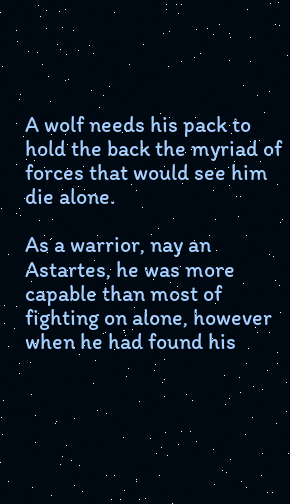A wolf needs his pack to hold the back the myriad of forces that would see him die alone.

As a warrior, nay an Astartes, he was more capable than most of fighting on alone, however when he had found his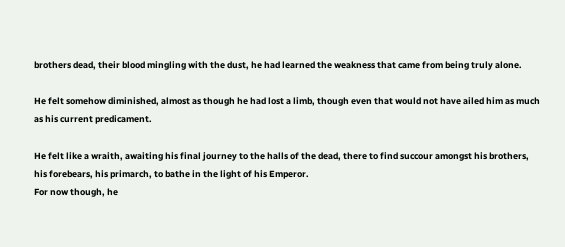brothers dead, their blood mingling with the dust, he had learned the weakness that came from being truly alone.

He felt somehow diminished, almost as though he had lost a limb, though even that would not have ailed him as much as his current predicament.

He felt like a wraith, awaiting his final journey to the halls of the dead, there to find succour amongst his brothers, his forebears, his primarch, to bathe in the light of his Emperor.
For now though, he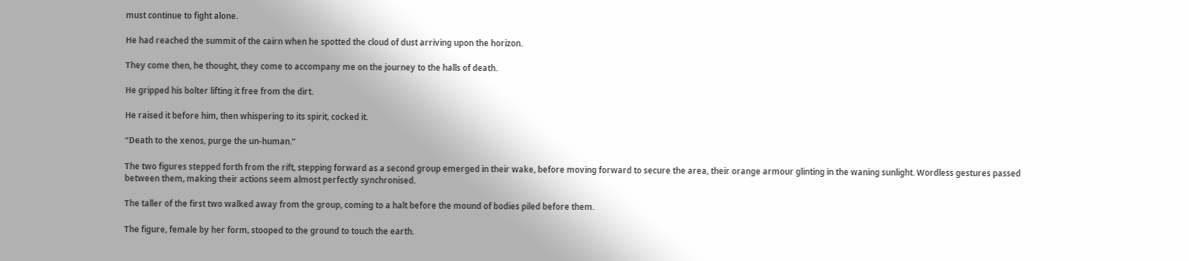must continue to fight alone.

He had reached the summit of the cairn when he spotted the cloud of dust arriving upon the horizon.

They come then, he thought, they come to accompany me on the journey to the halls of death.

He gripped his bolter lifting it free from the dirt.

He raised it before him, then whispering to its spirit, cocked it.

“Death to the xenos, purge the un-human.”

The two figures stepped forth from the rift, stepping forward as a second group emerged in their wake, before moving forward to secure the area, their orange armour glinting in the waning sunlight. Wordless gestures passed between them, making their actions seem almost perfectly synchronised.

The taller of the first two walked away from the group, coming to a halt before the mound of bodies piled before them.

The figure, female by her form, stooped to the ground to touch the earth.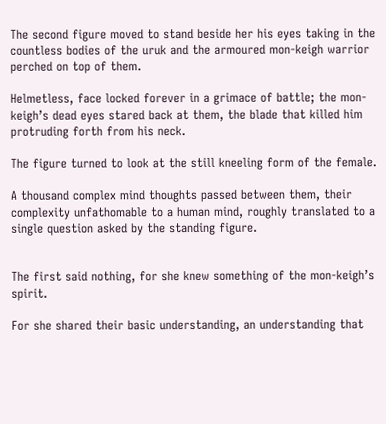The second figure moved to stand beside her his eyes taking in the countless bodies of the uruk and the armoured mon-keigh warrior perched on top of them.

Helmetless, face locked forever in a grimace of battle; the mon-keigh’s dead eyes stared back at them, the blade that killed him protruding forth from his neck.

The figure turned to look at the still kneeling form of the female.

A thousand complex mind thoughts passed between them, their complexity unfathomable to a human mind, roughly translated to a single question asked by the standing figure.


The first said nothing, for she knew something of the mon-keigh’s spirit.

For she shared their basic understanding, an understanding that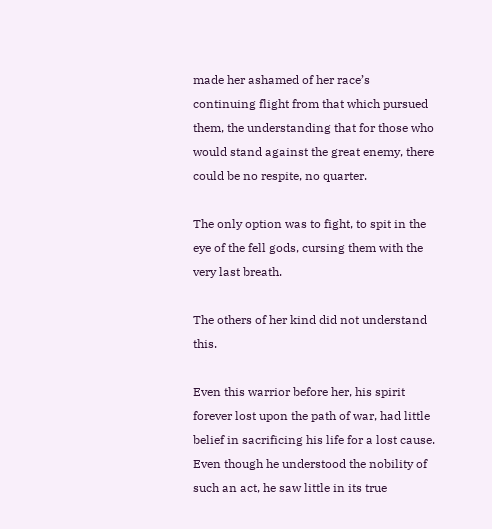made her ashamed of her race’s continuing flight from that which pursued them, the understanding that for those who would stand against the great enemy, there could be no respite, no quarter.

The only option was to fight, to spit in the eye of the fell gods, cursing them with the very last breath.

The others of her kind did not understand this.

Even this warrior before her, his spirit forever lost upon the path of war, had little belief in sacrificing his life for a lost cause. Even though he understood the nobility of such an act, he saw little in its true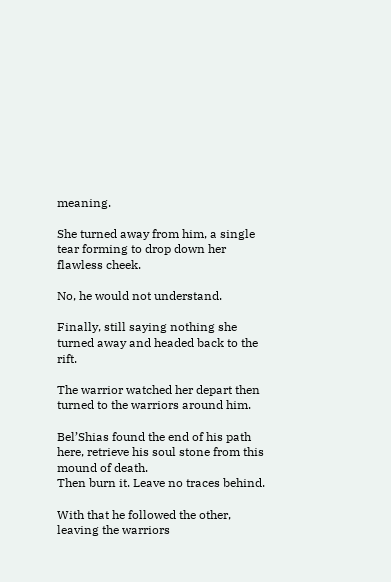meaning.

She turned away from him, a single tear forming to drop down her flawless cheek.

No, he would not understand.

Finally, still saying nothing she turned away and headed back to the rift.

The warrior watched her depart then turned to the warriors around him.

Bel’Shias found the end of his path here, retrieve his soul stone from this mound of death.
Then burn it. Leave no traces behind.

With that he followed the other, leaving the warriors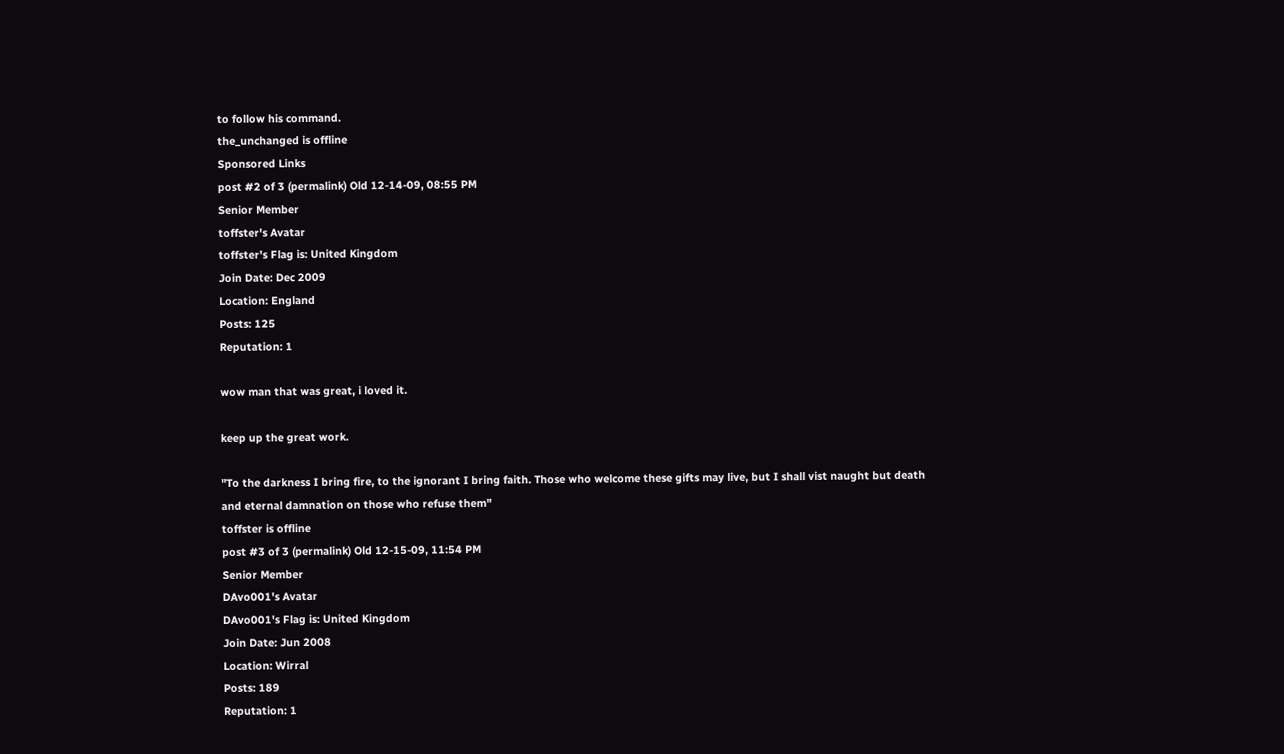to follow his command.
the_unchanged is offline
Sponsored Links
post #2 of 3 (permalink) Old 12-14-09, 08:55 PM
Senior Member
toffster's Avatar
toffster's Flag is: United Kingdom
Join Date: Dec 2009
Location: England
Posts: 125
Reputation: 1

wow man that was great, i loved it.

keep up the great work.

"To the darkness I bring fire, to the ignorant I bring faith. Those who welcome these gifts may live, but I shall vist naught but death and eternal damnation on those who refuse them"
toffster is offline
post #3 of 3 (permalink) Old 12-15-09, 11:54 PM
Senior Member
DAvo001's Avatar
DAvo001's Flag is: United Kingdom
Join Date: Jun 2008
Location: Wirral
Posts: 189
Reputation: 1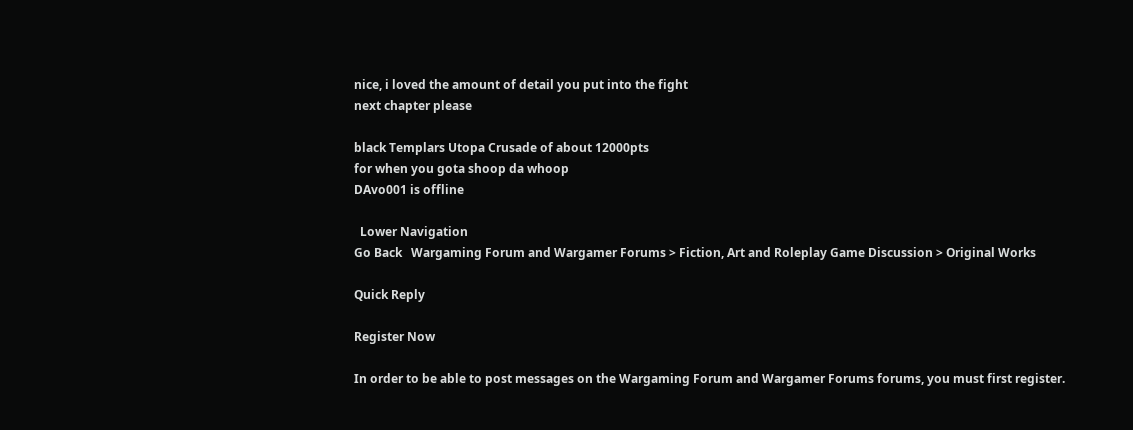nice, i loved the amount of detail you put into the fight
next chapter please

black Templars Utopa Crusade of about 12000pts
for when you gota shoop da whoop
DAvo001 is offline

  Lower Navigation
Go Back   Wargaming Forum and Wargamer Forums > Fiction, Art and Roleplay Game Discussion > Original Works

Quick Reply

Register Now

In order to be able to post messages on the Wargaming Forum and Wargamer Forums forums, you must first register.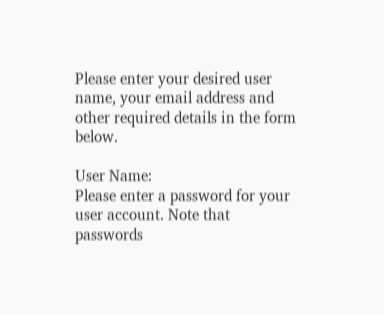Please enter your desired user name, your email address and other required details in the form below.

User Name:
Please enter a password for your user account. Note that passwords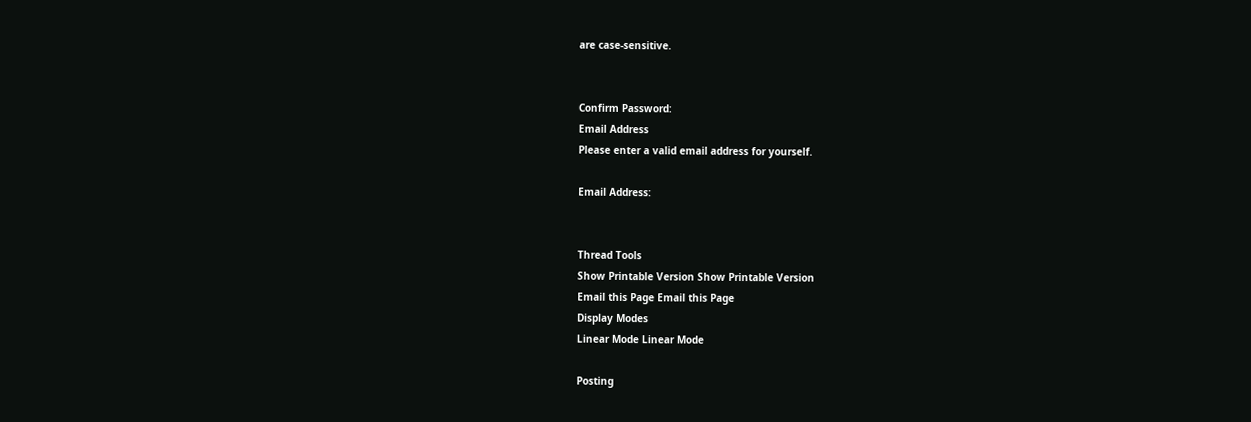are case-sensitive.


Confirm Password:
Email Address
Please enter a valid email address for yourself.

Email Address:


Thread Tools
Show Printable Version Show Printable Version
Email this Page Email this Page
Display Modes
Linear Mode Linear Mode

Posting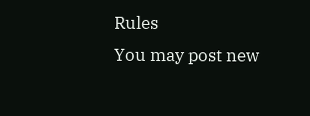Rules
You may post new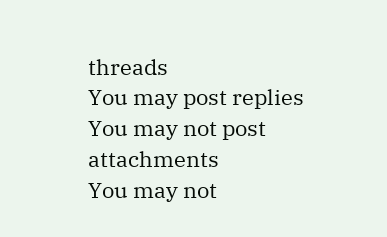threads
You may post replies
You may not post attachments
You may not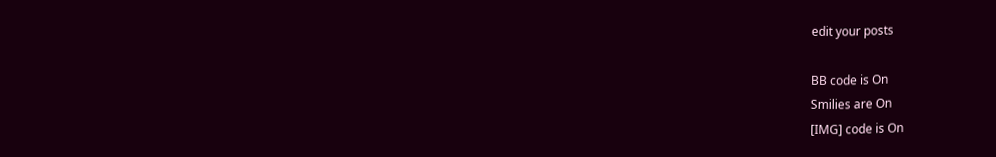edit your posts

BB code is On
Smilies are On
[IMG] code is On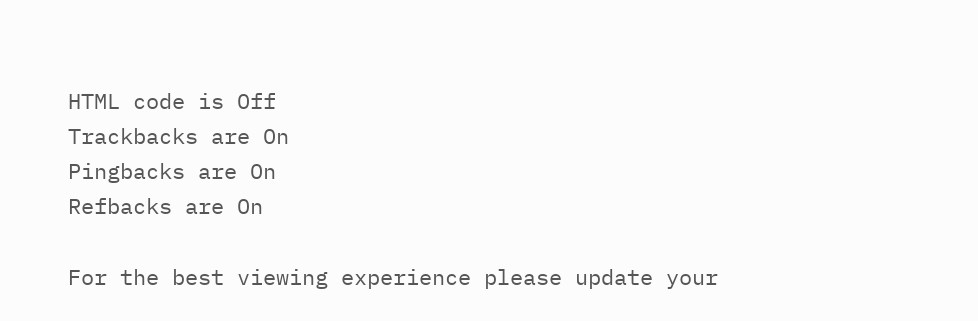HTML code is Off
Trackbacks are On
Pingbacks are On
Refbacks are On

For the best viewing experience please update your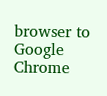browser to Google Chrome